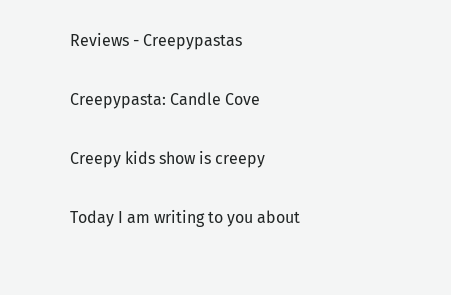Reviews - Creepypastas

Creepypasta: Candle Cove

Creepy kids show is creepy

Today I am writing to you about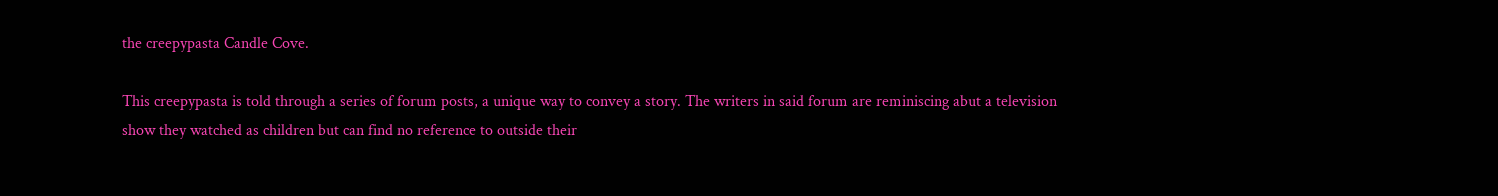the creepypasta Candle Cove.

This creepypasta is told through a series of forum posts, a unique way to convey a story. The writers in said forum are reminiscing abut a television show they watched as children but can find no reference to outside their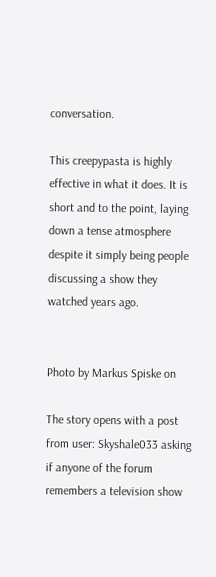conversation.

This creepypasta is highly effective in what it does. It is short and to the point, laying down a tense atmosphere despite it simply being people discussing a show they watched years ago.


Photo by Markus Spiske on

The story opens with a post from user: Skyshale033 asking if anyone of the forum remembers a television show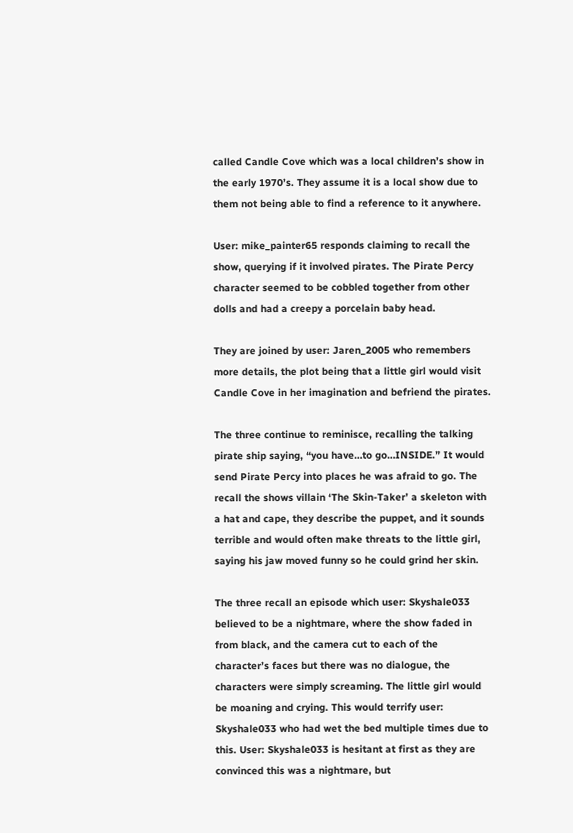called Candle Cove which was a local children’s show in the early 1970’s. They assume it is a local show due to them not being able to find a reference to it anywhere.

User: mike_painter65 responds claiming to recall the show, querying if it involved pirates. The Pirate Percy character seemed to be cobbled together from other dolls and had a creepy a porcelain baby head.

They are joined by user: Jaren_2005 who remembers more details, the plot being that a little girl would visit Candle Cove in her imagination and befriend the pirates.

The three continue to reminisce, recalling the talking pirate ship saying, “you have…to go…INSIDE.” It would send Pirate Percy into places he was afraid to go. The recall the shows villain ‘The Skin-Taker’ a skeleton with a hat and cape, they describe the puppet, and it sounds terrible and would often make threats to the little girl, saying his jaw moved funny so he could grind her skin.

The three recall an episode which user: Skyshale033 believed to be a nightmare, where the show faded in from black, and the camera cut to each of the character’s faces but there was no dialogue, the characters were simply screaming. The little girl would be moaning and crying. This would terrify user: Skyshale033 who had wet the bed multiple times due to this. User: Skyshale033 is hesitant at first as they are convinced this was a nightmare, but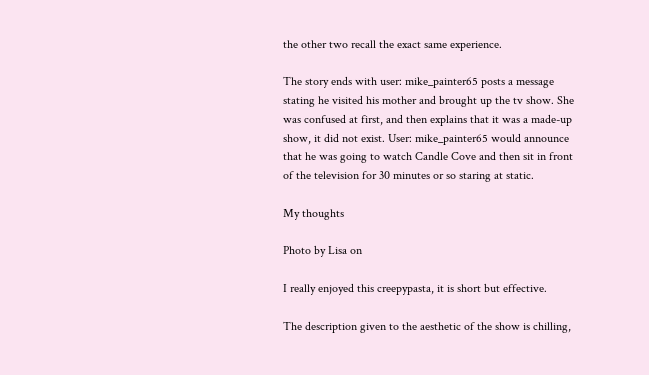the other two recall the exact same experience.

The story ends with user: mike_painter65 posts a message stating he visited his mother and brought up the tv show. She was confused at first, and then explains that it was a made-up show, it did not exist. User: mike_painter65 would announce that he was going to watch Candle Cove and then sit in front of the television for 30 minutes or so staring at static.

My thoughts

Photo by Lisa on

I really enjoyed this creepypasta, it is short but effective.

The description given to the aesthetic of the show is chilling,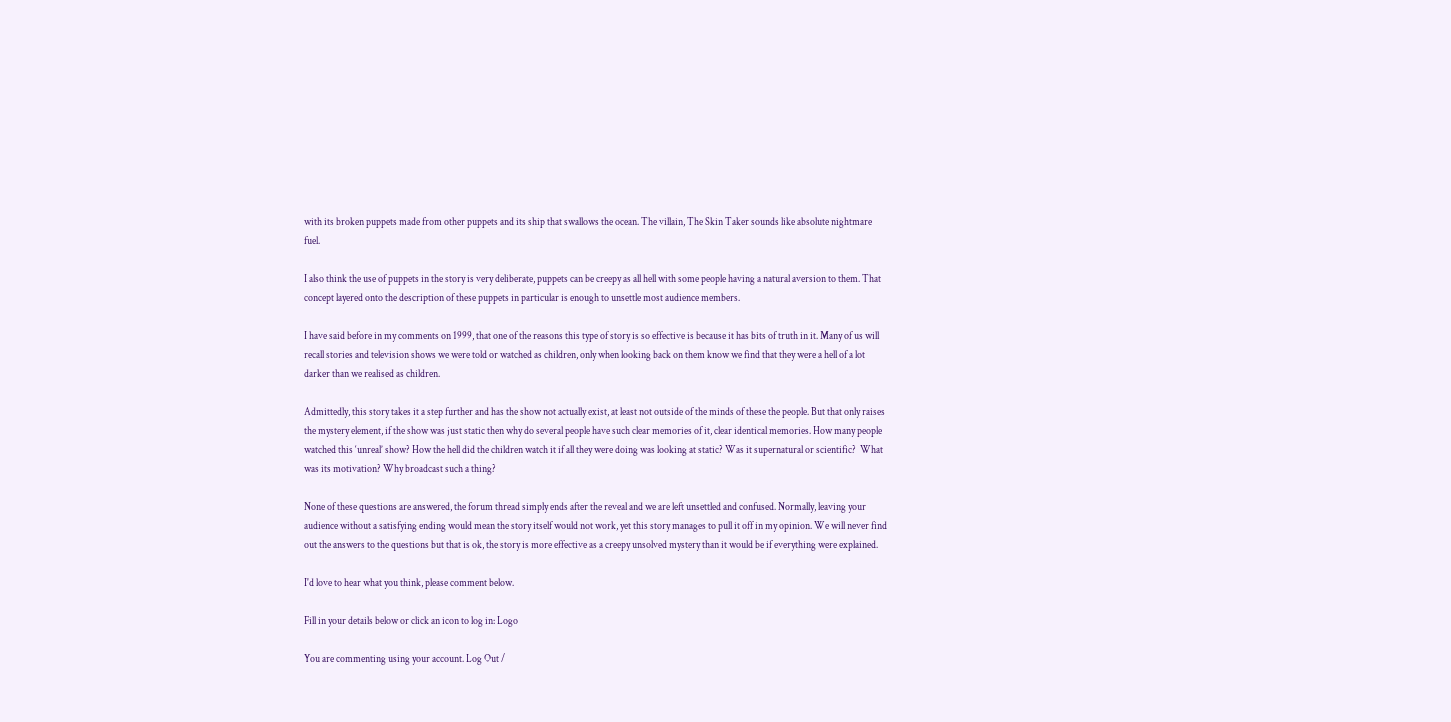with its broken puppets made from other puppets and its ship that swallows the ocean. The villain, The Skin Taker sounds like absolute nightmare fuel.

I also think the use of puppets in the story is very deliberate, puppets can be creepy as all hell with some people having a natural aversion to them. That concept layered onto the description of these puppets in particular is enough to unsettle most audience members.

I have said before in my comments on 1999, that one of the reasons this type of story is so effective is because it has bits of truth in it. Many of us will recall stories and television shows we were told or watched as children, only when looking back on them know we find that they were a hell of a lot darker than we realised as children.

Admittedly, this story takes it a step further and has the show not actually exist, at least not outside of the minds of these the people. But that only raises the mystery element, if the show was just static then why do several people have such clear memories of it, clear identical memories. How many people watched this ‘unreal’ show? How the hell did the children watch it if all they were doing was looking at static? Was it supernatural or scientific?  What was its motivation? Why broadcast such a thing?

None of these questions are answered, the forum thread simply ends after the reveal and we are left unsettled and confused. Normally, leaving your audience without a satisfying ending would mean the story itself would not work, yet this story manages to pull it off in my opinion. We will never find out the answers to the questions but that is ok, the story is more effective as a creepy unsolved mystery than it would be if everything were explained.

I'd love to hear what you think, please comment below.

Fill in your details below or click an icon to log in: Logo

You are commenting using your account. Log Out /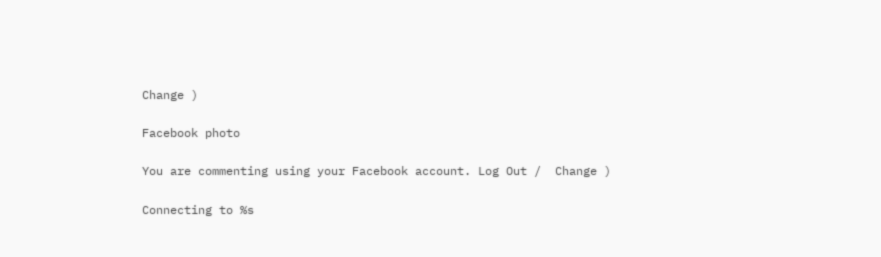Change )

Facebook photo

You are commenting using your Facebook account. Log Out /  Change )

Connecting to %s